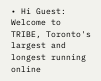• Hi Guest: Welcome to TRIBE, Toronto's largest and longest running online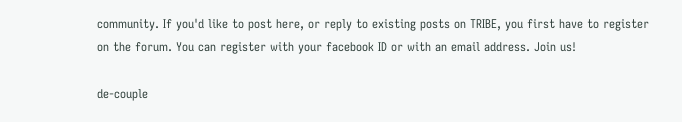community. If you'd like to post here, or reply to existing posts on TRIBE, you first have to register on the forum. You can register with your facebook ID or with an email address. Join us!

de-couple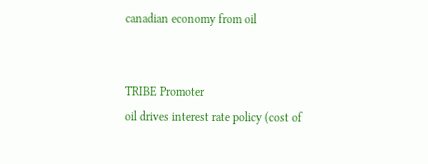canadian economy from oil


TRIBE Promoter
oil drives interest rate policy (cost of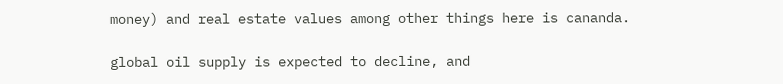money) and real estate values among other things here is cananda.

global oil supply is expected to decline, and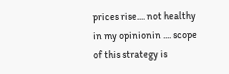prices rise.... not healthy in my opinionin .... scope of this strategy is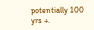potentially 100 yrs +.